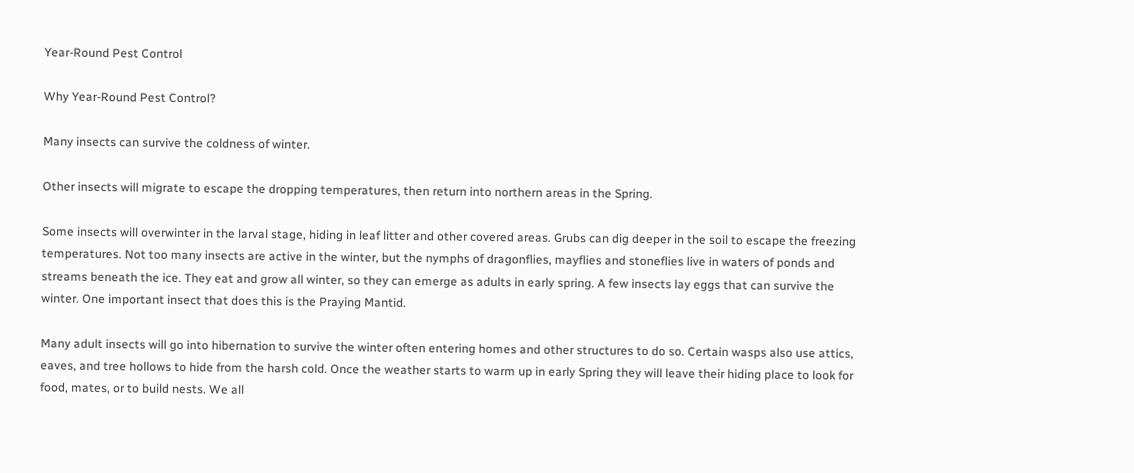Year-Round Pest Control

Why Year-Round Pest Control?

Many insects can survive the coldness of winter.

Other insects will migrate to escape the dropping temperatures, then return into northern areas in the Spring.

Some insects will overwinter in the larval stage, hiding in leaf litter and other covered areas. Grubs can dig deeper in the soil to escape the freezing temperatures. Not too many insects are active in the winter, but the nymphs of dragonflies, mayflies and stoneflies live in waters of ponds and streams beneath the ice. They eat and grow all winter, so they can emerge as adults in early spring. A few insects lay eggs that can survive the winter. One important insect that does this is the Praying Mantid.

Many adult insects will go into hibernation to survive the winter often entering homes and other structures to do so. Certain wasps also use attics, eaves, and tree hollows to hide from the harsh cold. Once the weather starts to warm up in early Spring they will leave their hiding place to look for food, mates, or to build nests. We all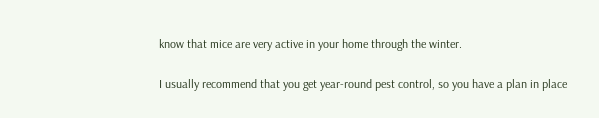know that mice are very active in your home through the winter.

I usually recommend that you get year-round pest control, so you have a plan in place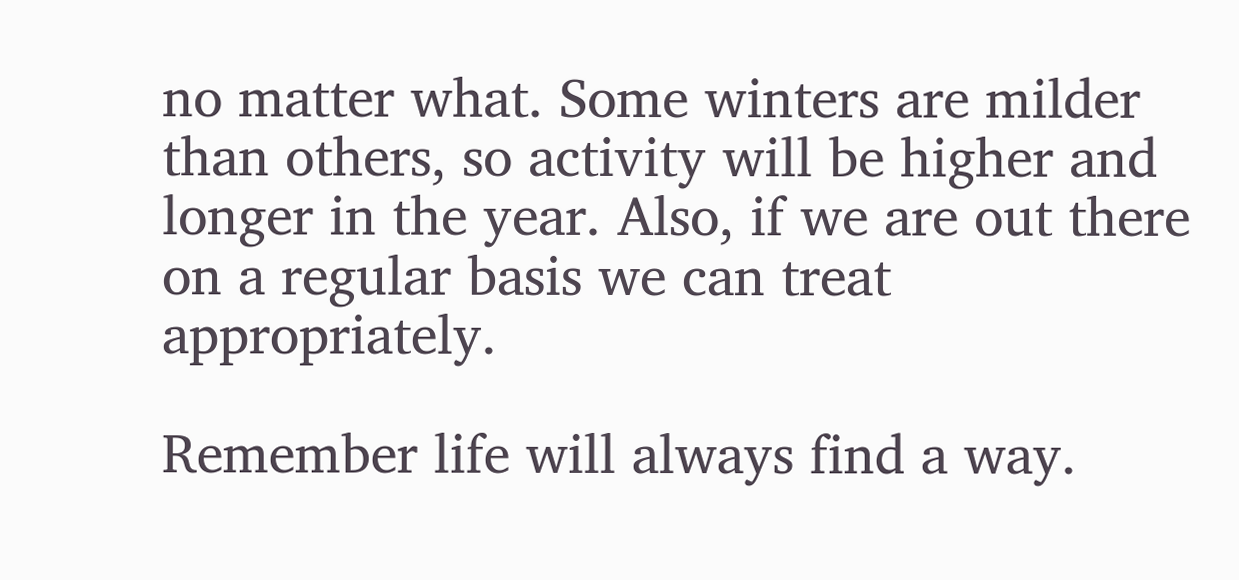no matter what. Some winters are milder than others, so activity will be higher and longer in the year. Also, if we are out there on a regular basis we can treat appropriately.

Remember life will always find a way.